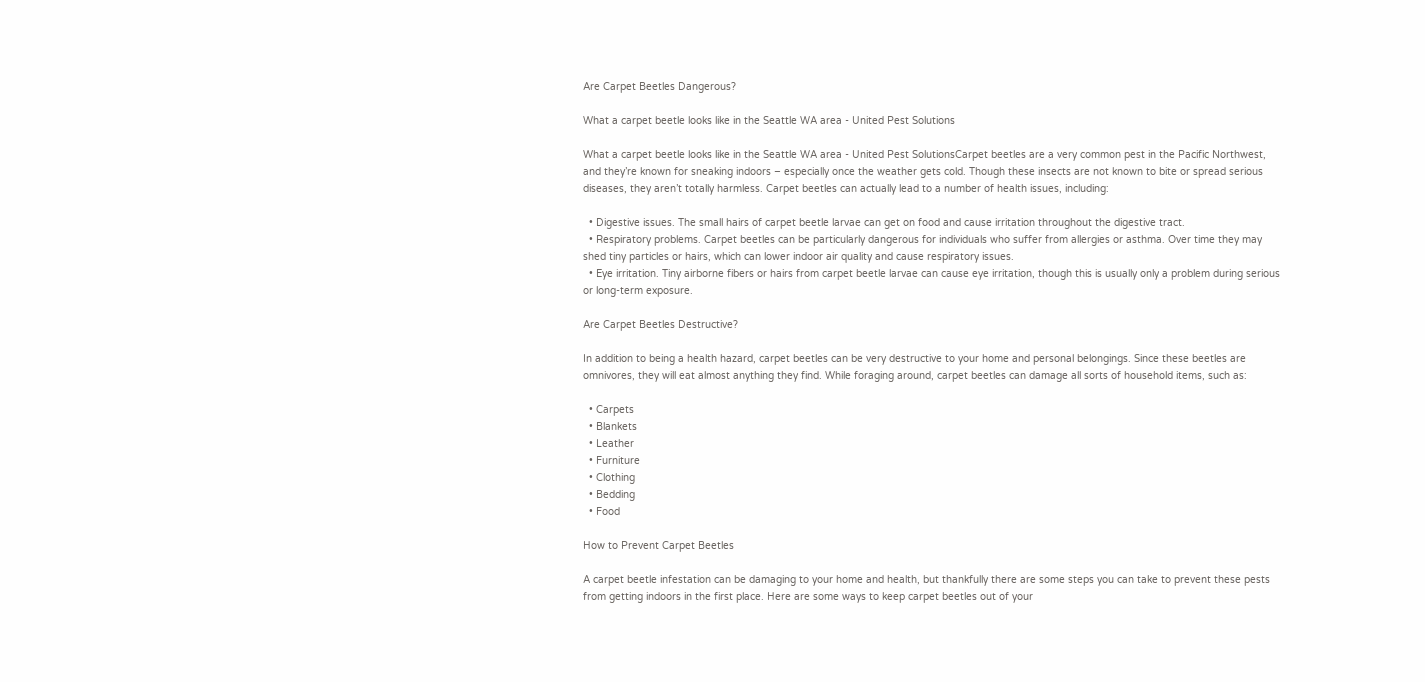Are Carpet Beetles Dangerous?

What a carpet beetle looks like in the Seattle WA area - United Pest Solutions

What a carpet beetle looks like in the Seattle WA area - United Pest SolutionsCarpet beetles are a very common pest in the Pacific Northwest, and they’re known for sneaking indoors – especially once the weather gets cold. Though these insects are not known to bite or spread serious diseases, they aren’t totally harmless. Carpet beetles can actually lead to a number of health issues, including:

  • Digestive issues. The small hairs of carpet beetle larvae can get on food and cause irritation throughout the digestive tract.
  • Respiratory problems. Carpet beetles can be particularly dangerous for individuals who suffer from allergies or asthma. Over time they may shed tiny particles or hairs, which can lower indoor air quality and cause respiratory issues.
  • Eye irritation. Tiny airborne fibers or hairs from carpet beetle larvae can cause eye irritation, though this is usually only a problem during serious or long-term exposure.

Are Carpet Beetles Destructive?

In addition to being a health hazard, carpet beetles can be very destructive to your home and personal belongings. Since these beetles are omnivores, they will eat almost anything they find. While foraging around, carpet beetles can damage all sorts of household items, such as:

  • Carpets
  • Blankets
  • Leather
  • Furniture
  • Clothing
  • Bedding
  • Food

How to Prevent Carpet Beetles

A carpet beetle infestation can be damaging to your home and health, but thankfully there are some steps you can take to prevent these pests from getting indoors in the first place. Here are some ways to keep carpet beetles out of your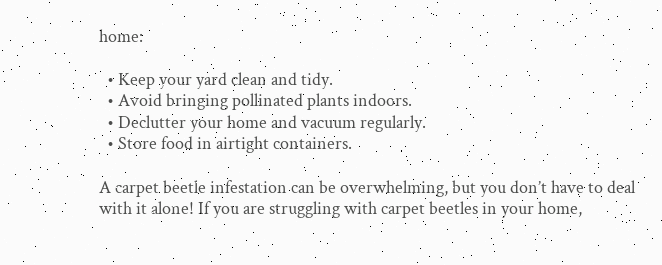home:

  • Keep your yard clean and tidy.
  • Avoid bringing pollinated plants indoors.
  • Declutter your home and vacuum regularly.
  • Store food in airtight containers.

A carpet beetle infestation can be overwhelming, but you don’t have to deal with it alone! If you are struggling with carpet beetles in your home,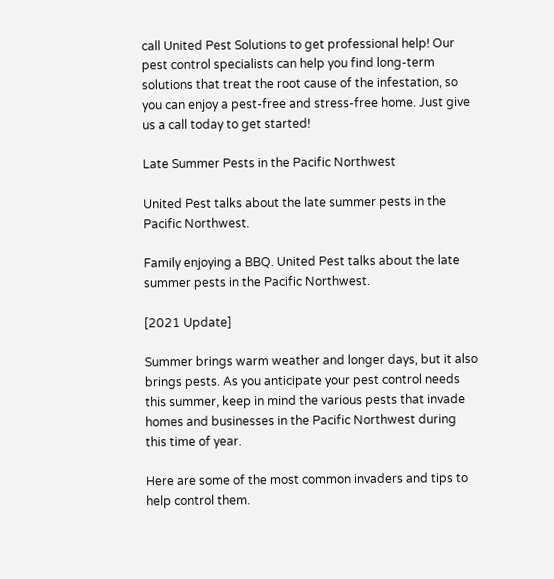call United Pest Solutions to get professional help! Our pest control specialists can help you find long-term solutions that treat the root cause of the infestation, so you can enjoy a pest-free and stress-free home. Just give us a call today to get started!

Late Summer Pests in the Pacific Northwest

United Pest talks about the late summer pests in the Pacific Northwest.

Family enjoying a BBQ. United Pest talks about the late summer pests in the Pacific Northwest.

[2021 Update]

Summer brings warm weather and longer days, but it also brings pests. As you anticipate your pest control needs this summer, keep in mind the various pests that invade homes and businesses in the Pacific Northwest during this time of year.

Here are some of the most common invaders and tips to help control them.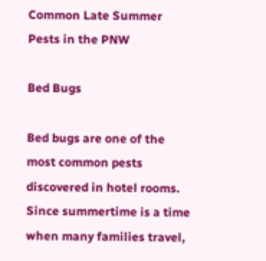Common Late Summer Pests in the PNW

Bed Bugs

Bed bugs are one of the most common pests discovered in hotel rooms. Since summertime is a time when many families travel,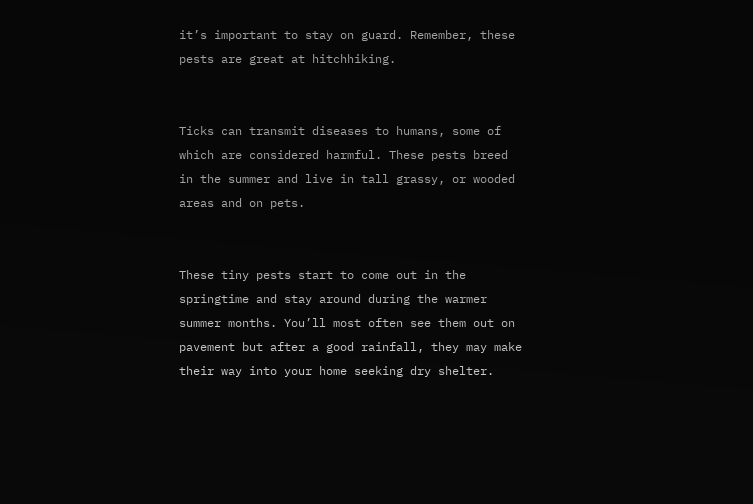it’s important to stay on guard. Remember, these pests are great at hitchhiking.


Ticks can transmit diseases to humans, some of which are considered harmful. These pests breed in the summer and live in tall grassy, or wooded areas and on pets.


These tiny pests start to come out in the springtime and stay around during the warmer summer months. You’ll most often see them out on pavement but after a good rainfall, they may make their way into your home seeking dry shelter.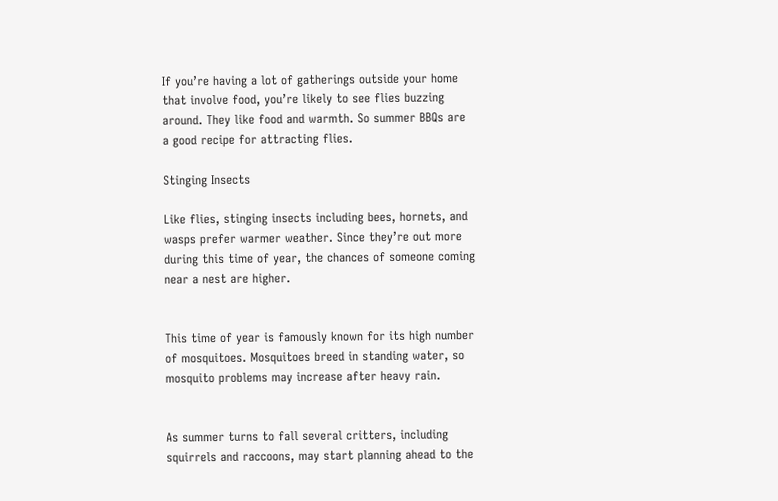If you’re having a lot of gatherings outside your home that involve food, you’re likely to see flies buzzing around. They like food and warmth. So summer BBQs are a good recipe for attracting flies.

Stinging Insects

Like flies, stinging insects including bees, hornets, and wasps prefer warmer weather. Since they’re out more during this time of year, the chances of someone coming near a nest are higher.


This time of year is famously known for its high number of mosquitoes. Mosquitoes breed in standing water, so mosquito problems may increase after heavy rain.


As summer turns to fall several critters, including squirrels and raccoons, may start planning ahead to the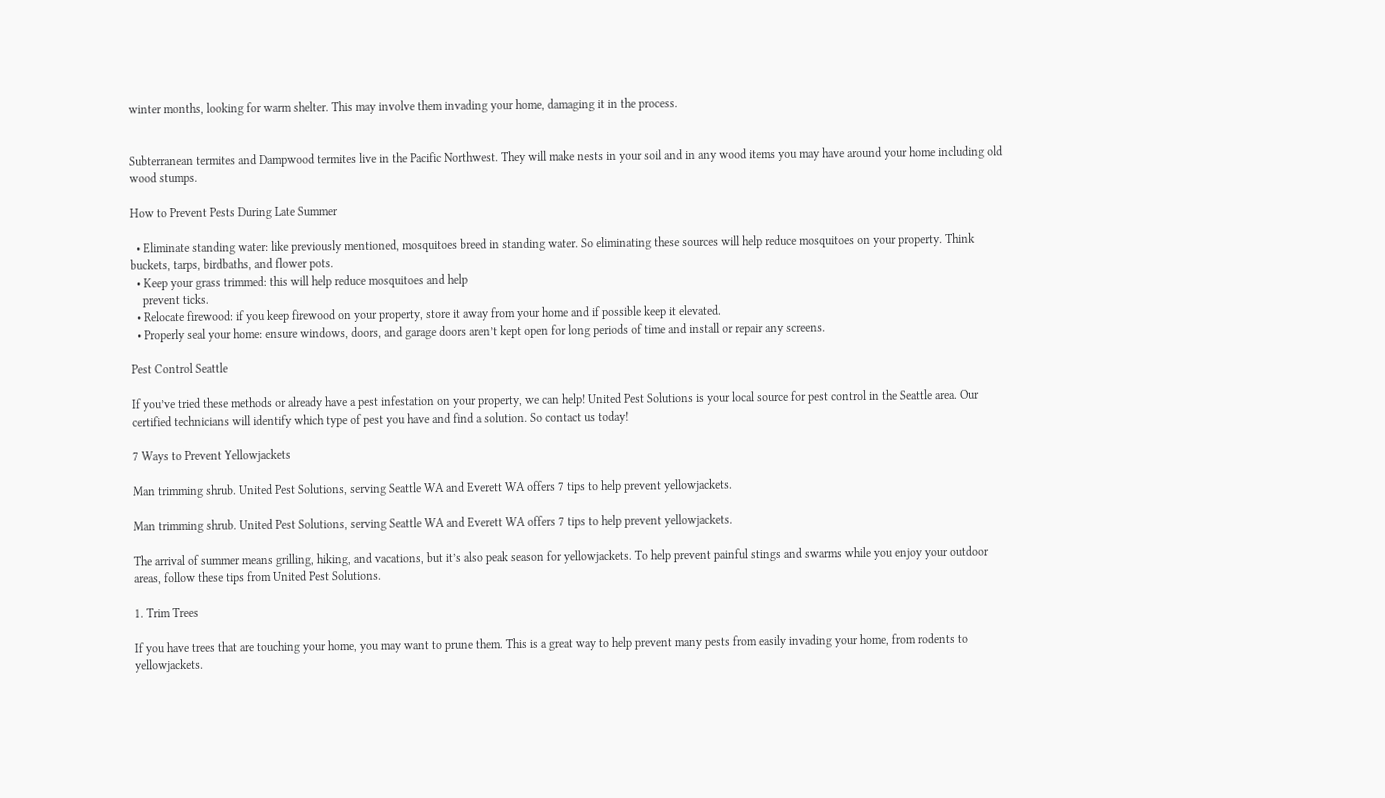winter months, looking for warm shelter. This may involve them invading your home, damaging it in the process.


Subterranean termites and Dampwood termites live in the Pacific Northwest. They will make nests in your soil and in any wood items you may have around your home including old wood stumps.

How to Prevent Pests During Late Summer

  • Eliminate standing water: like previously mentioned, mosquitoes breed in standing water. So eliminating these sources will help reduce mosquitoes on your property. Think buckets, tarps, birdbaths, and flower pots.
  • Keep your grass trimmed: this will help reduce mosquitoes and help
    prevent ticks.
  • Relocate firewood: if you keep firewood on your property, store it away from your home and if possible keep it elevated.
  • Properly seal your home: ensure windows, doors, and garage doors aren’t kept open for long periods of time and install or repair any screens.

Pest Control Seattle

If you’ve tried these methods or already have a pest infestation on your property, we can help! United Pest Solutions is your local source for pest control in the Seattle area. Our certified technicians will identify which type of pest you have and find a solution. So contact us today!

7 Ways to Prevent Yellowjackets

Man trimming shrub. United Pest Solutions, serving Seattle WA and Everett WA offers 7 tips to help prevent yellowjackets.

Man trimming shrub. United Pest Solutions, serving Seattle WA and Everett WA offers 7 tips to help prevent yellowjackets.

The arrival of summer means grilling, hiking, and vacations, but it’s also peak season for yellowjackets. To help prevent painful stings and swarms while you enjoy your outdoor areas, follow these tips from United Pest Solutions.

1. Trim Trees

If you have trees that are touching your home, you may want to prune them. This is a great way to help prevent many pests from easily invading your home, from rodents to yellowjackets.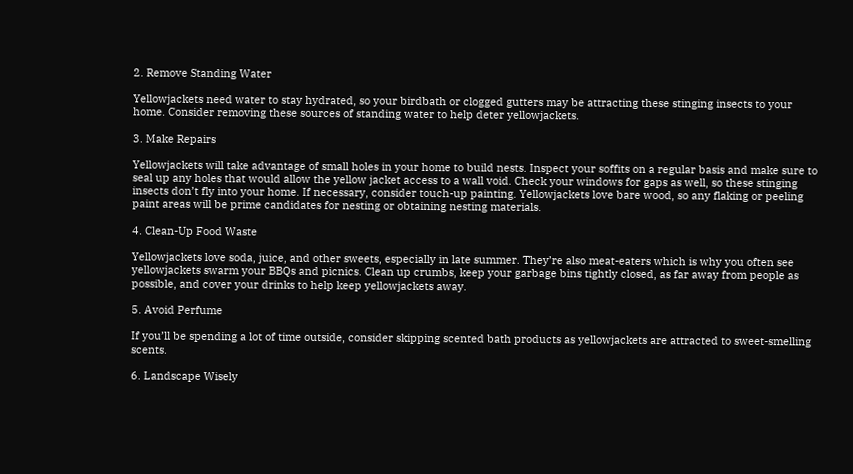2. Remove Standing Water

Yellowjackets need water to stay hydrated, so your birdbath or clogged gutters may be attracting these stinging insects to your home. Consider removing these sources of standing water to help deter yellowjackets.

3. Make Repairs

Yellowjackets will take advantage of small holes in your home to build nests. Inspect your soffits on a regular basis and make sure to seal up any holes that would allow the yellow jacket access to a wall void. Check your windows for gaps as well, so these stinging insects don’t fly into your home. If necessary, consider touch-up painting. Yellowjackets love bare wood, so any flaking or peeling paint areas will be prime candidates for nesting or obtaining nesting materials.

4. Clean-Up Food Waste

Yellowjackets love soda, juice, and other sweets, especially in late summer. They’re also meat-eaters which is why you often see yellowjackets swarm your BBQs and picnics. Clean up crumbs, keep your garbage bins tightly closed, as far away from people as possible, and cover your drinks to help keep yellowjackets away.

5. Avoid Perfume

If you’ll be spending a lot of time outside, consider skipping scented bath products as yellowjackets are attracted to sweet-smelling scents.

6. Landscape Wisely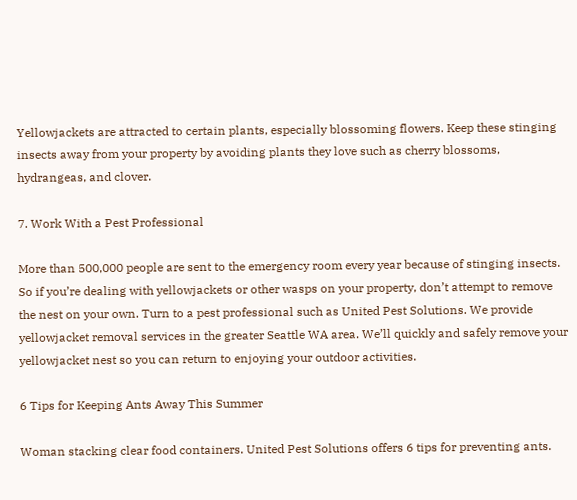Yellowjackets are attracted to certain plants, especially blossoming flowers. Keep these stinging insects away from your property by avoiding plants they love such as cherry blossoms, hydrangeas, and clover.

7. Work With a Pest Professional

More than 500,000 people are sent to the emergency room every year because of stinging insects. So if you’re dealing with yellowjackets or other wasps on your property, don’t attempt to remove the nest on your own. Turn to a pest professional such as United Pest Solutions. We provide yellowjacket removal services in the greater Seattle WA area. We’ll quickly and safely remove your yellowjacket nest so you can return to enjoying your outdoor activities.

6 Tips for Keeping Ants Away This Summer

Woman stacking clear food containers. United Pest Solutions offers 6 tips for preventing ants.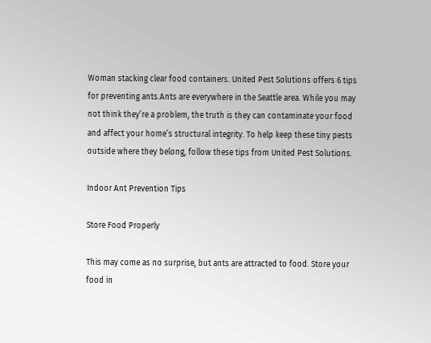Woman stacking clear food containers. United Pest Solutions offers 6 tips for preventing ants.Ants are everywhere in the Seattle area. While you may not think they’re a problem, the truth is they can contaminate your food and affect your home’s structural integrity. To help keep these tiny pests outside where they belong, follow these tips from United Pest Solutions.

Indoor Ant Prevention Tips

Store Food Properly

This may come as no surprise, but ants are attracted to food. Store your food in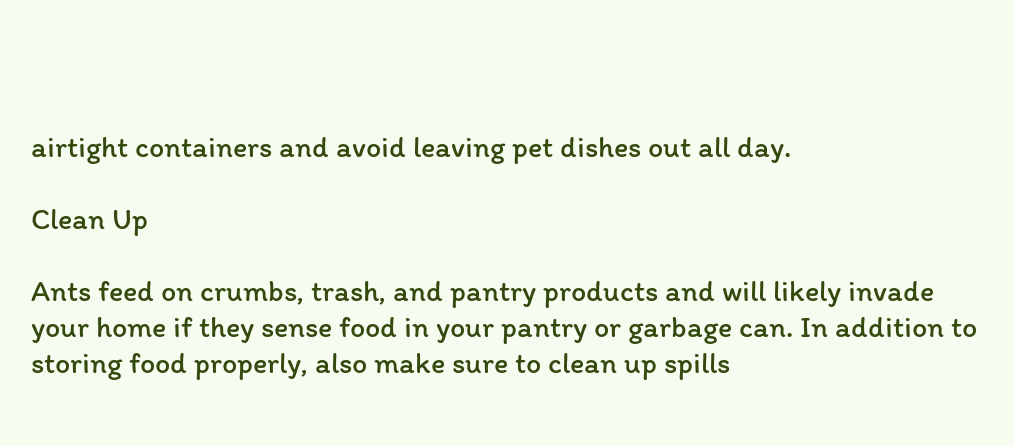airtight containers and avoid leaving pet dishes out all day.

Clean Up

Ants feed on crumbs, trash, and pantry products and will likely invade your home if they sense food in your pantry or garbage can. In addition to storing food properly, also make sure to clean up spills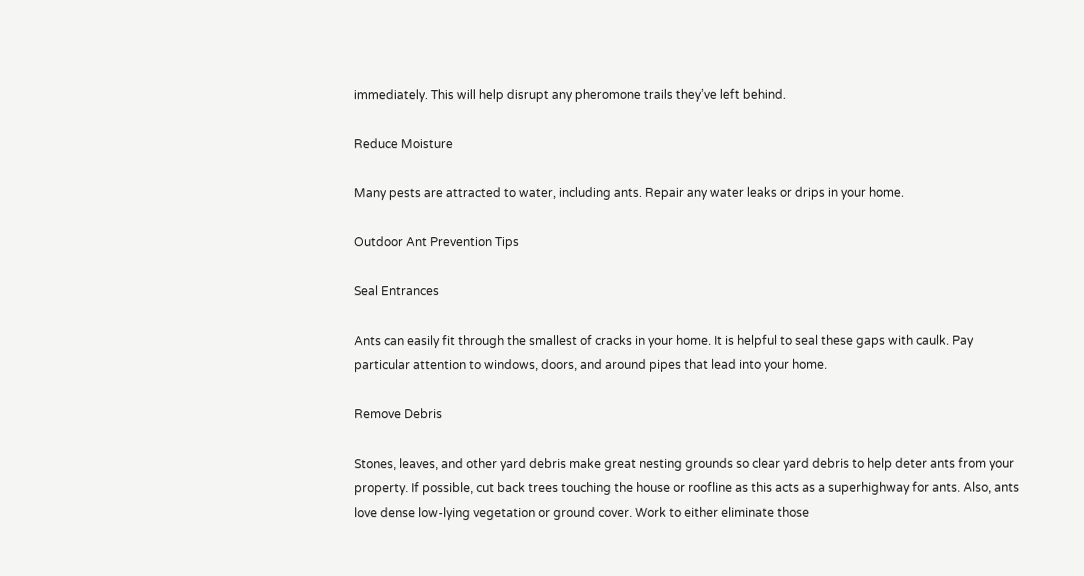immediately. This will help disrupt any pheromone trails they’ve left behind.

Reduce Moisture

Many pests are attracted to water, including ants. Repair any water leaks or drips in your home.

Outdoor Ant Prevention Tips

Seal Entrances

Ants can easily fit through the smallest of cracks in your home. It is helpful to seal these gaps with caulk. Pay particular attention to windows, doors, and around pipes that lead into your home.

Remove Debris

Stones, leaves, and other yard debris make great nesting grounds so clear yard debris to help deter ants from your property. If possible, cut back trees touching the house or roofline as this acts as a superhighway for ants. Also, ants love dense low-lying vegetation or ground cover. Work to either eliminate those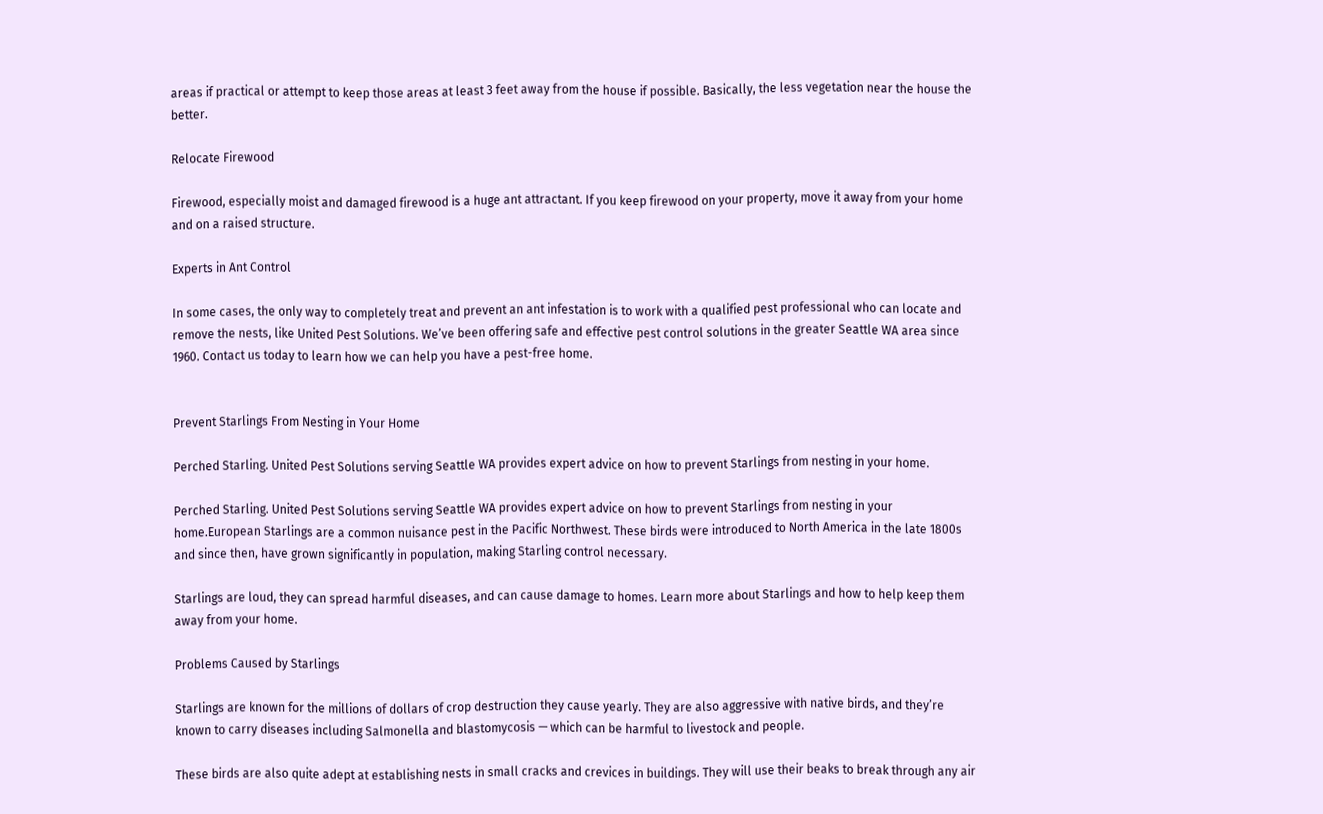areas if practical or attempt to keep those areas at least 3 feet away from the house if possible. Basically, the less vegetation near the house the better.

Relocate Firewood

Firewood, especially moist and damaged firewood is a huge ant attractant. If you keep firewood on your property, move it away from your home and on a raised structure.

Experts in Ant Control

In some cases, the only way to completely treat and prevent an ant infestation is to work with a qualified pest professional who can locate and remove the nests, like United Pest Solutions. We’ve been offering safe and effective pest control solutions in the greater Seattle WA area since 1960. Contact us today to learn how we can help you have a pest-free home.


Prevent Starlings From Nesting in Your Home

Perched Starling. United Pest Solutions serving Seattle WA provides expert advice on how to prevent Starlings from nesting in your home.

Perched Starling. United Pest Solutions serving Seattle WA provides expert advice on how to prevent Starlings from nesting in your home.European Starlings are a common nuisance pest in the Pacific Northwest. These birds were introduced to North America in the late 1800s and since then, have grown significantly in population, making Starling control necessary.

Starlings are loud, they can spread harmful diseases, and can cause damage to homes. Learn more about Starlings and how to help keep them away from your home.

Problems Caused by Starlings

Starlings are known for the millions of dollars of crop destruction they cause yearly. They are also aggressive with native birds, and they’re known to carry diseases including Salmonella and blastomycosis — which can be harmful to livestock and people.

These birds are also quite adept at establishing nests in small cracks and crevices in buildings. They will use their beaks to break through any air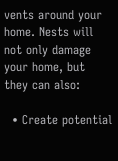vents around your home. Nests will not only damage your home, but they can also:

  • Create potential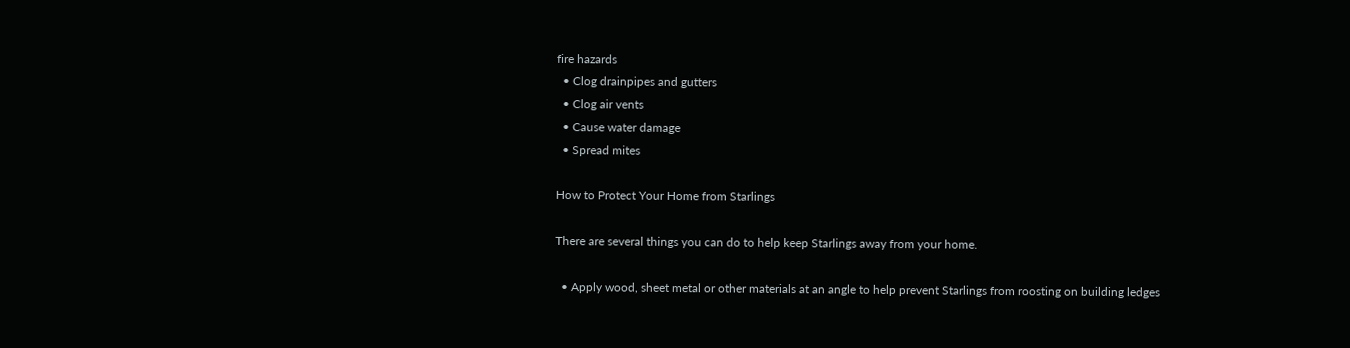fire hazards
  • Clog drainpipes and gutters
  • Clog air vents
  • Cause water damage
  • Spread mites

How to Protect Your Home from Starlings

There are several things you can do to help keep Starlings away from your home.

  • Apply wood, sheet metal or other materials at an angle to help prevent Starlings from roosting on building ledges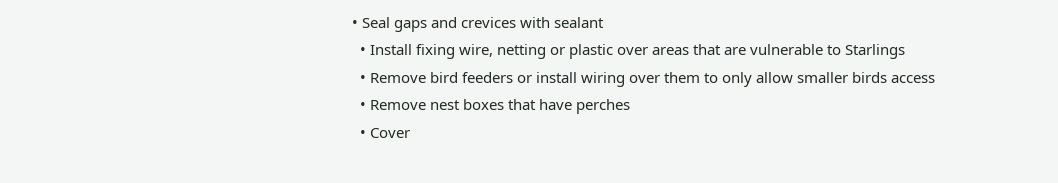• Seal gaps and crevices with sealant
  • Install fixing wire, netting or plastic over areas that are vulnerable to Starlings
  • Remove bird feeders or install wiring over them to only allow smaller birds access
  • Remove nest boxes that have perches
  • Cover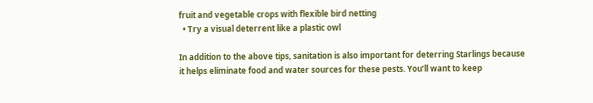fruit and vegetable crops with flexible bird netting
  • Try a visual deterrent like a plastic owl

In addition to the above tips, sanitation is also important for deterring Starlings because it helps eliminate food and water sources for these pests. You’ll want to keep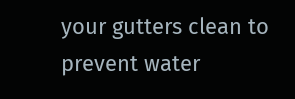your gutters clean to prevent water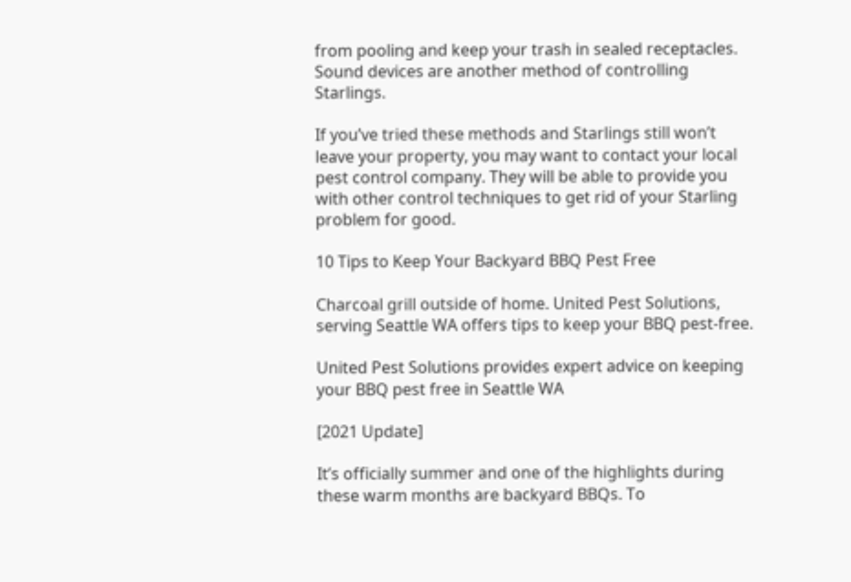from pooling and keep your trash in sealed receptacles. Sound devices are another method of controlling Starlings.

If you’ve tried these methods and Starlings still won’t leave your property, you may want to contact your local pest control company. They will be able to provide you with other control techniques to get rid of your Starling problem for good.

10 Tips to Keep Your Backyard BBQ Pest Free

Charcoal grill outside of home. United Pest Solutions, serving Seattle WA offers tips to keep your BBQ pest-free.

United Pest Solutions provides expert advice on keeping your BBQ pest free in Seattle WA

[2021 Update]

It’s officially summer and one of the highlights during these warm months are backyard BBQs. To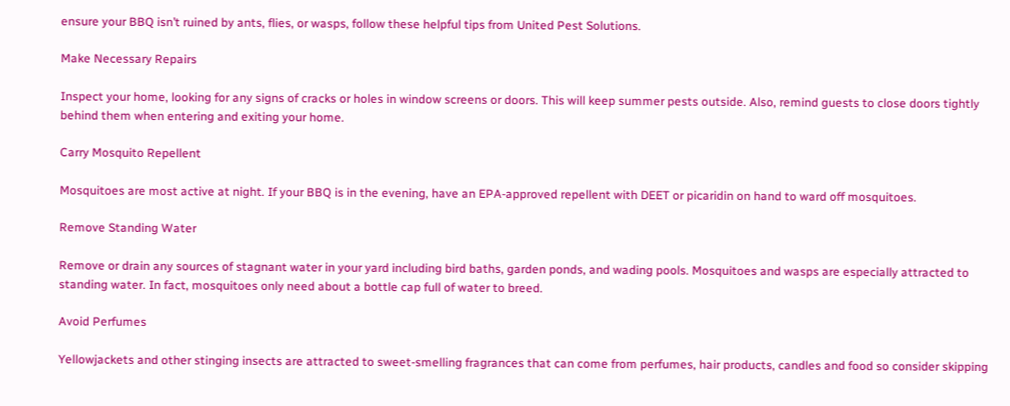ensure your BBQ isn’t ruined by ants, flies, or wasps, follow these helpful tips from United Pest Solutions.

Make Necessary Repairs

Inspect your home, looking for any signs of cracks or holes in window screens or doors. This will keep summer pests outside. Also, remind guests to close doors tightly behind them when entering and exiting your home.

Carry Mosquito Repellent

Mosquitoes are most active at night. If your BBQ is in the evening, have an EPA-approved repellent with DEET or picaridin on hand to ward off mosquitoes.

Remove Standing Water

Remove or drain any sources of stagnant water in your yard including bird baths, garden ponds, and wading pools. Mosquitoes and wasps are especially attracted to standing water. In fact, mosquitoes only need about a bottle cap full of water to breed.

Avoid Perfumes

Yellowjackets and other stinging insects are attracted to sweet-smelling fragrances that can come from perfumes, hair products, candles and food so consider skipping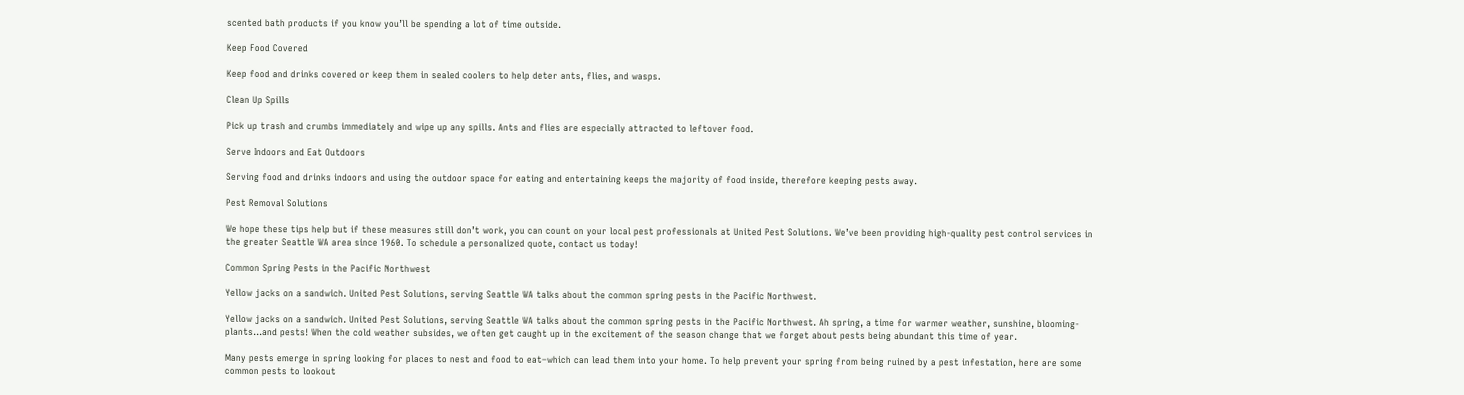scented bath products if you know you’ll be spending a lot of time outside.

Keep Food Covered

Keep food and drinks covered or keep them in sealed coolers to help deter ants, flies, and wasps.

Clean Up Spills

Pick up trash and crumbs immediately and wipe up any spills. Ants and flies are especially attracted to leftover food.

Serve Indoors and Eat Outdoors

Serving food and drinks indoors and using the outdoor space for eating and entertaining keeps the majority of food inside, therefore keeping pests away.

Pest Removal Solutions

We hope these tips help but if these measures still don’t work, you can count on your local pest professionals at United Pest Solutions. We’ve been providing high-quality pest control services in the greater Seattle WA area since 1960. To schedule a personalized quote, contact us today!

Common Spring Pests in the Pacific Northwest

Yellow jacks on a sandwich. United Pest Solutions, serving Seattle WA talks about the common spring pests in the Pacific Northwest.

Yellow jacks on a sandwich. United Pest Solutions, serving Seattle WA talks about the common spring pests in the Pacific Northwest. Ah spring, a time for warmer weather, sunshine, blooming-plants…and pests! When the cold weather subsides, we often get caught up in the excitement of the season change that we forget about pests being abundant this time of year.

Many pests emerge in spring looking for places to nest and food to eat–which can lead them into your home. To help prevent your spring from being ruined by a pest infestation, here are some common pests to lookout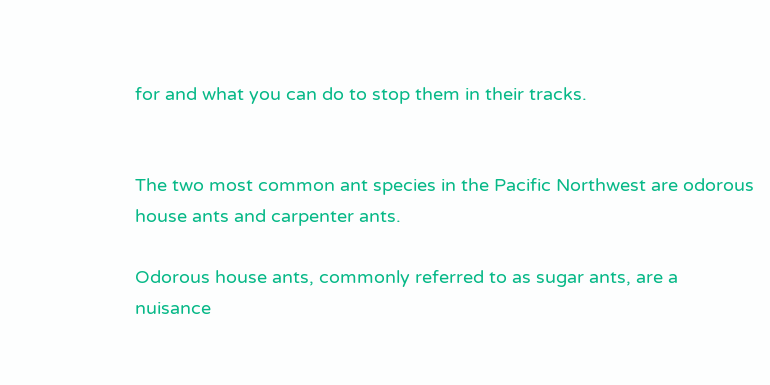for and what you can do to stop them in their tracks.


The two most common ant species in the Pacific Northwest are odorous house ants and carpenter ants.

Odorous house ants, commonly referred to as sugar ants, are a nuisance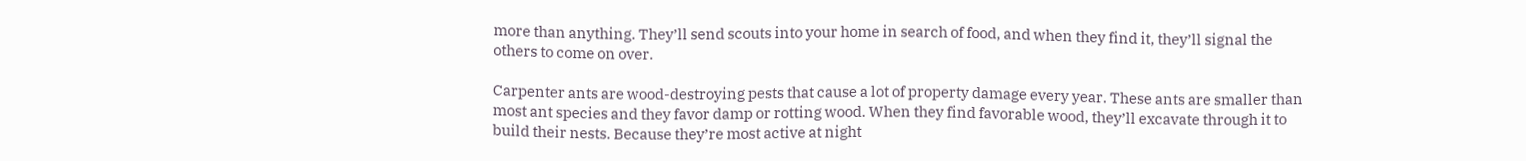more than anything. They’ll send scouts into your home in search of food, and when they find it, they’ll signal the others to come on over.

Carpenter ants are wood-destroying pests that cause a lot of property damage every year. These ants are smaller than most ant species and they favor damp or rotting wood. When they find favorable wood, they’ll excavate through it to build their nests. Because they’re most active at night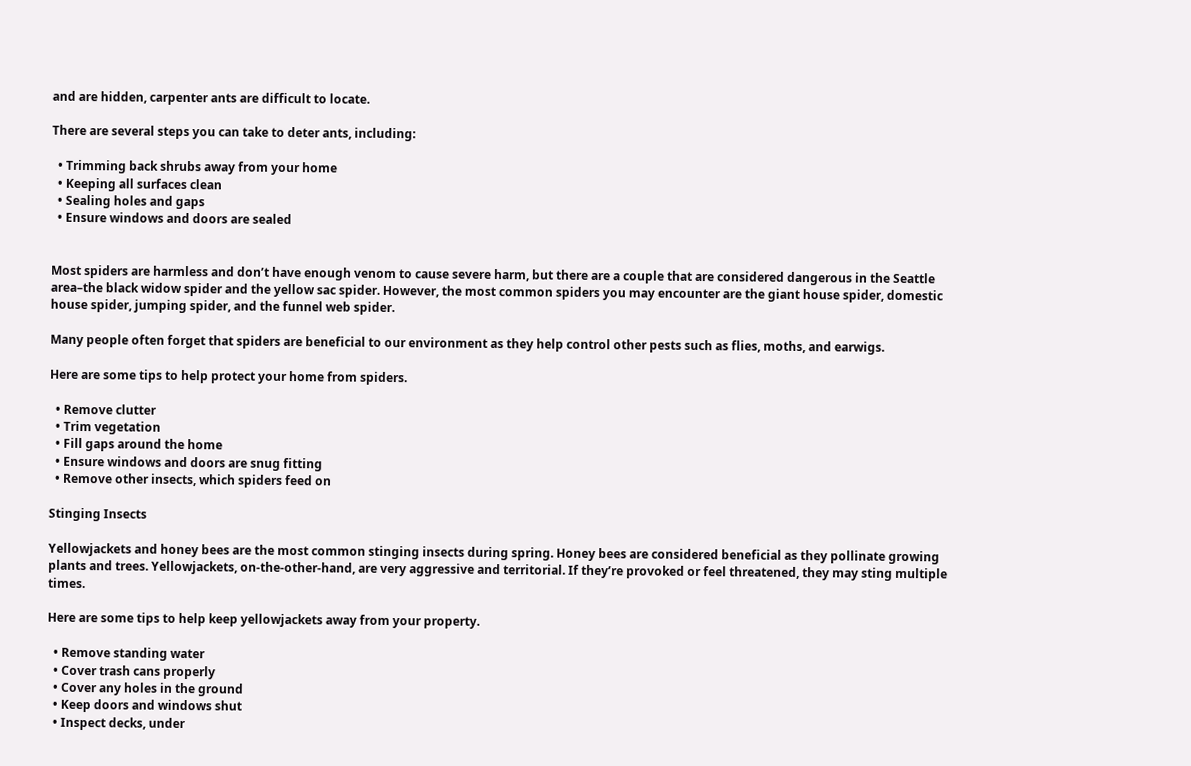and are hidden, carpenter ants are difficult to locate.

There are several steps you can take to deter ants, including:

  • Trimming back shrubs away from your home
  • Keeping all surfaces clean
  • Sealing holes and gaps
  • Ensure windows and doors are sealed


Most spiders are harmless and don’t have enough venom to cause severe harm, but there are a couple that are considered dangerous in the Seattle area–the black widow spider and the yellow sac spider. However, the most common spiders you may encounter are the giant house spider, domestic house spider, jumping spider, and the funnel web spider.

Many people often forget that spiders are beneficial to our environment as they help control other pests such as flies, moths, and earwigs.

Here are some tips to help protect your home from spiders.

  • Remove clutter
  • Trim vegetation
  • Fill gaps around the home
  • Ensure windows and doors are snug fitting
  • Remove other insects, which spiders feed on

Stinging Insects

Yellowjackets and honey bees are the most common stinging insects during spring. Honey bees are considered beneficial as they pollinate growing plants and trees. Yellowjackets, on-the-other-hand, are very aggressive and territorial. If they’re provoked or feel threatened, they may sting multiple times.

Here are some tips to help keep yellowjackets away from your property.

  • Remove standing water
  • Cover trash cans properly
  • Cover any holes in the ground
  • Keep doors and windows shut
  • Inspect decks, under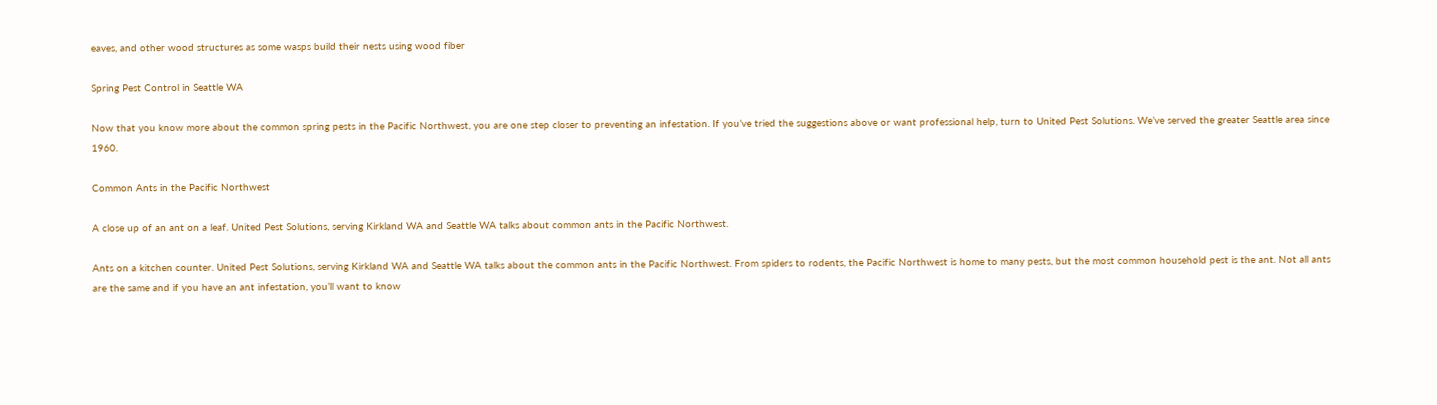eaves, and other wood structures as some wasps build their nests using wood fiber

Spring Pest Control in Seattle WA

Now that you know more about the common spring pests in the Pacific Northwest, you are one step closer to preventing an infestation. If you’ve tried the suggestions above or want professional help, turn to United Pest Solutions. We’ve served the greater Seattle area since 1960.

Common Ants in the Pacific Northwest

A close up of an ant on a leaf. United Pest Solutions, serving Kirkland WA and Seattle WA talks about common ants in the Pacific Northwest.

Ants on a kitchen counter. United Pest Solutions, serving Kirkland WA and Seattle WA talks about the common ants in the Pacific Northwest. From spiders to rodents, the Pacific Northwest is home to many pests, but the most common household pest is the ant. Not all ants are the same and if you have an ant infestation, you’ll want to know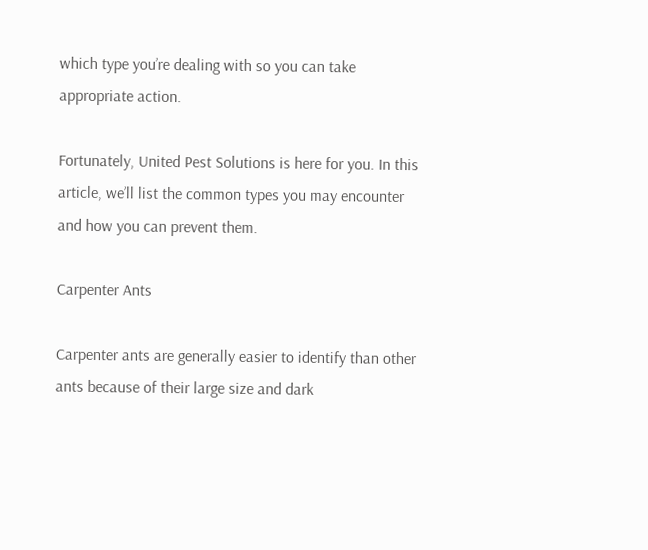which type you’re dealing with so you can take appropriate action.

Fortunately, United Pest Solutions is here for you. In this article, we’ll list the common types you may encounter and how you can prevent them.

Carpenter Ants

Carpenter ants are generally easier to identify than other ants because of their large size and dark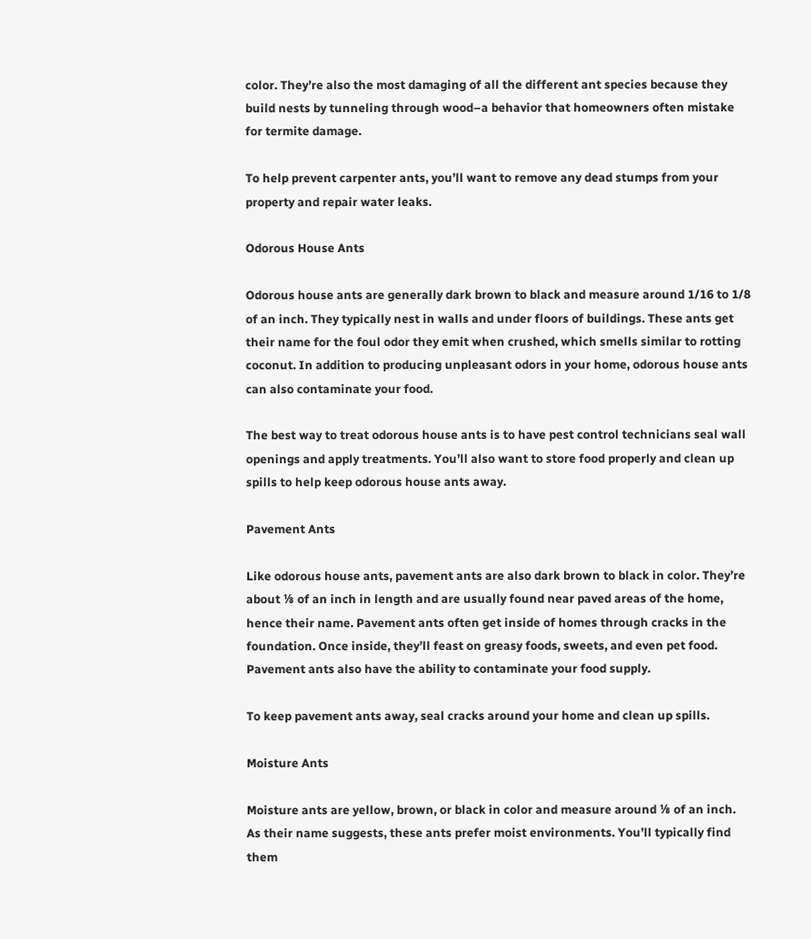color. They’re also the most damaging of all the different ant species because they build nests by tunneling through wood–a behavior that homeowners often mistake for termite damage.

To help prevent carpenter ants, you’ll want to remove any dead stumps from your property and repair water leaks.

Odorous House Ants

Odorous house ants are generally dark brown to black and measure around 1/16 to 1/8 of an inch. They typically nest in walls and under floors of buildings. These ants get their name for the foul odor they emit when crushed, which smells similar to rotting coconut. In addition to producing unpleasant odors in your home, odorous house ants can also contaminate your food.

The best way to treat odorous house ants is to have pest control technicians seal wall openings and apply treatments. You’ll also want to store food properly and clean up spills to help keep odorous house ants away.

Pavement Ants

Like odorous house ants, pavement ants are also dark brown to black in color. They’re about ⅛ of an inch in length and are usually found near paved areas of the home, hence their name. Pavement ants often get inside of homes through cracks in the foundation. Once inside, they’ll feast on greasy foods, sweets, and even pet food. Pavement ants also have the ability to contaminate your food supply.

To keep pavement ants away, seal cracks around your home and clean up spills.

Moisture Ants

Moisture ants are yellow, brown, or black in color and measure around ⅛ of an inch. As their name suggests, these ants prefer moist environments. You’ll typically find them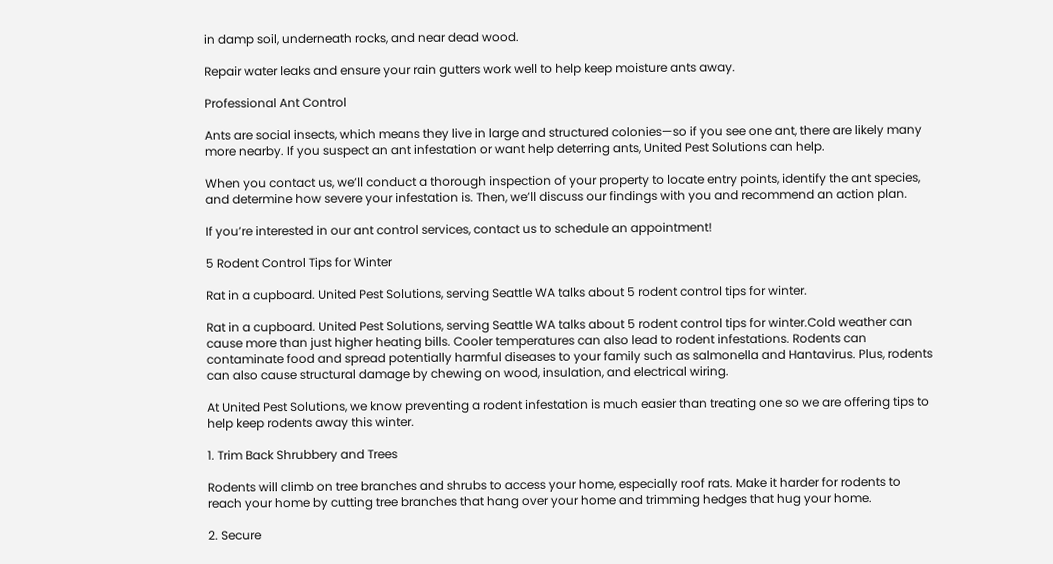in damp soil, underneath rocks, and near dead wood.

Repair water leaks and ensure your rain gutters work well to help keep moisture ants away.

Professional Ant Control

Ants are social insects, which means they live in large and structured colonies—so if you see one ant, there are likely many more nearby. If you suspect an ant infestation or want help deterring ants, United Pest Solutions can help.

When you contact us, we’ll conduct a thorough inspection of your property to locate entry points, identify the ant species, and determine how severe your infestation is. Then, we’ll discuss our findings with you and recommend an action plan.

If you’re interested in our ant control services, contact us to schedule an appointment!

5 Rodent Control Tips for Winter

Rat in a cupboard. United Pest Solutions, serving Seattle WA talks about 5 rodent control tips for winter.

Rat in a cupboard. United Pest Solutions, serving Seattle WA talks about 5 rodent control tips for winter.Cold weather can cause more than just higher heating bills. Cooler temperatures can also lead to rodent infestations. Rodents can contaminate food and spread potentially harmful diseases to your family such as salmonella and Hantavirus. Plus, rodents can also cause structural damage by chewing on wood, insulation, and electrical wiring.

At United Pest Solutions, we know preventing a rodent infestation is much easier than treating one so we are offering tips to help keep rodents away this winter.

1. Trim Back Shrubbery and Trees

Rodents will climb on tree branches and shrubs to access your home, especially roof rats. Make it harder for rodents to reach your home by cutting tree branches that hang over your home and trimming hedges that hug your home.

2. Secure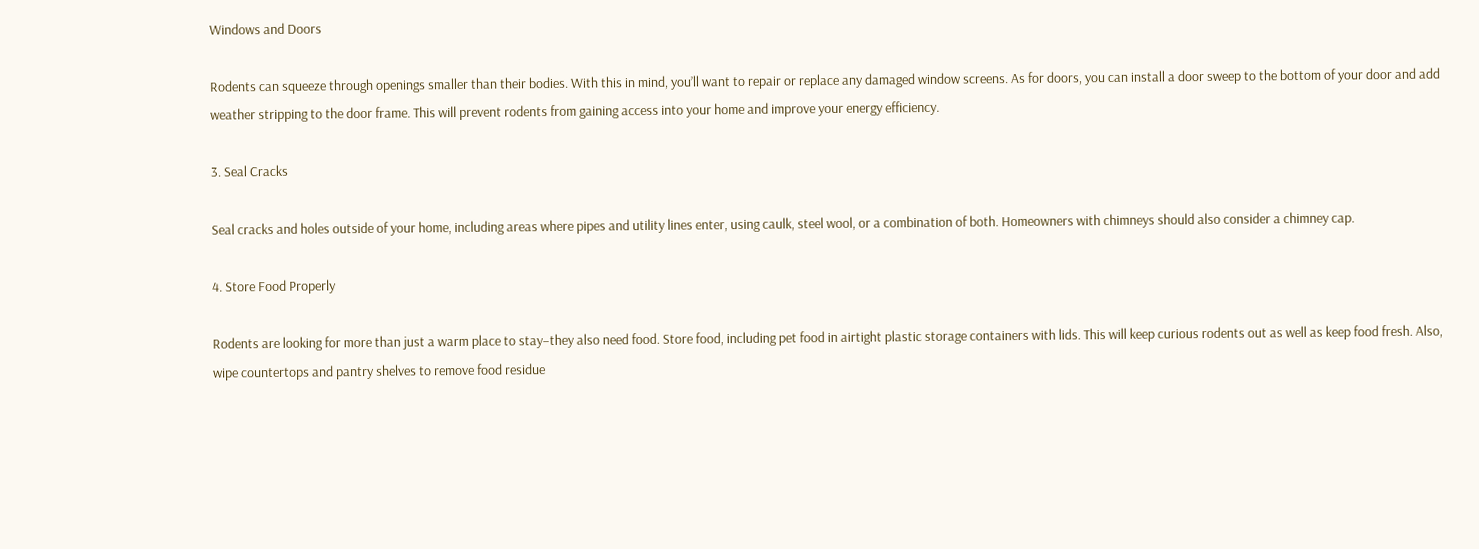Windows and Doors

Rodents can squeeze through openings smaller than their bodies. With this in mind, you’ll want to repair or replace any damaged window screens. As for doors, you can install a door sweep to the bottom of your door and add weather stripping to the door frame. This will prevent rodents from gaining access into your home and improve your energy efficiency.

3. Seal Cracks

Seal cracks and holes outside of your home, including areas where pipes and utility lines enter, using caulk, steel wool, or a combination of both. Homeowners with chimneys should also consider a chimney cap.

4. Store Food Properly

Rodents are looking for more than just a warm place to stay–they also need food. Store food, including pet food in airtight plastic storage containers with lids. This will keep curious rodents out as well as keep food fresh. Also, wipe countertops and pantry shelves to remove food residue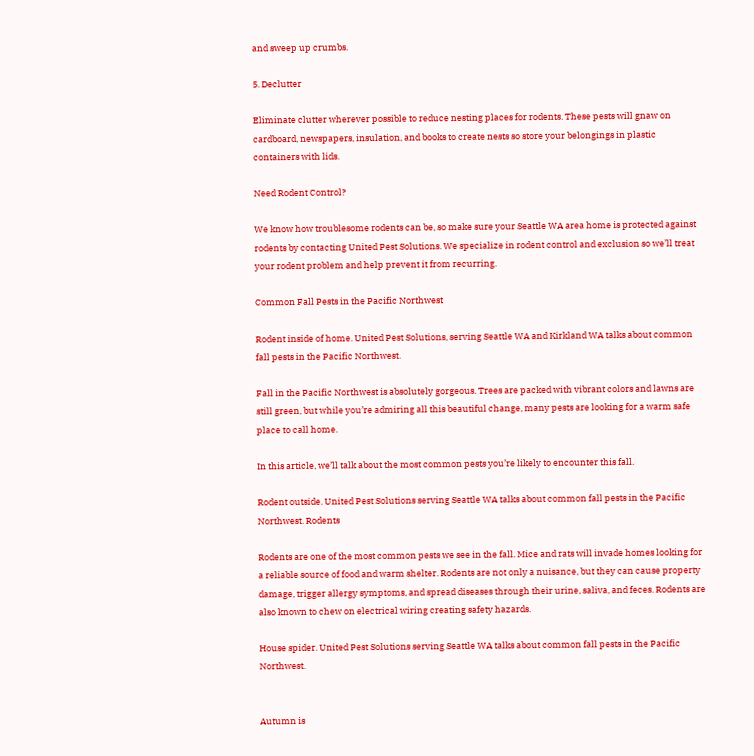and sweep up crumbs.

5. Declutter

Eliminate clutter wherever possible to reduce nesting places for rodents. These pests will gnaw on cardboard, newspapers, insulation, and books to create nests so store your belongings in plastic containers with lids.

Need Rodent Control?

We know how troublesome rodents can be, so make sure your Seattle WA area home is protected against rodents by contacting United Pest Solutions. We specialize in rodent control and exclusion so we’ll treat your rodent problem and help prevent it from recurring.

Common Fall Pests in the Pacific Northwest

Rodent inside of home. United Pest Solutions, serving Seattle WA and Kirkland WA talks about common fall pests in the Pacific Northwest.

Fall in the Pacific Northwest is absolutely gorgeous. Trees are packed with vibrant colors and lawns are still green, but while you’re admiring all this beautiful change, many pests are looking for a warm safe place to call home.

In this article, we’ll talk about the most common pests you’re likely to encounter this fall.

Rodent outside. United Pest Solutions serving Seattle WA talks about common fall pests in the Pacific Northwest. Rodents

Rodents are one of the most common pests we see in the fall. Mice and rats will invade homes looking for a reliable source of food and warm shelter. Rodents are not only a nuisance, but they can cause property damage, trigger allergy symptoms, and spread diseases through their urine, saliva, and feces. Rodents are also known to chew on electrical wiring creating safety hazards.

House spider. United Pest Solutions serving Seattle WA talks about common fall pests in the Pacific Northwest.


Autumn is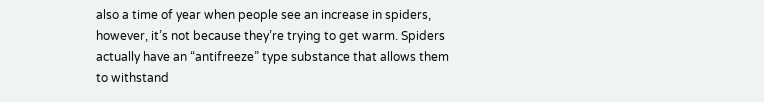also a time of year when people see an increase in spiders, however, it’s not because they’re trying to get warm. Spiders actually have an “antifreeze” type substance that allows them to withstand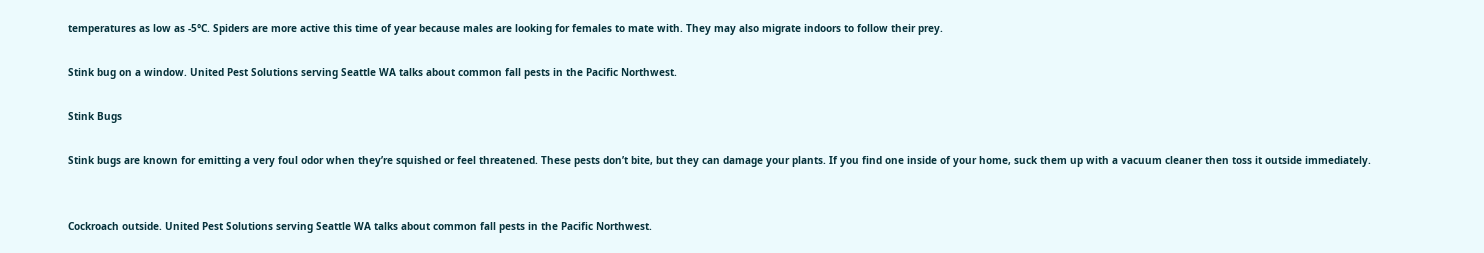temperatures as low as -5°C. Spiders are more active this time of year because males are looking for females to mate with. They may also migrate indoors to follow their prey.

Stink bug on a window. United Pest Solutions serving Seattle WA talks about common fall pests in the Pacific Northwest.

Stink Bugs

Stink bugs are known for emitting a very foul odor when they’re squished or feel threatened. These pests don’t bite, but they can damage your plants. If you find one inside of your home, suck them up with a vacuum cleaner then toss it outside immediately.


Cockroach outside. United Pest Solutions serving Seattle WA talks about common fall pests in the Pacific Northwest.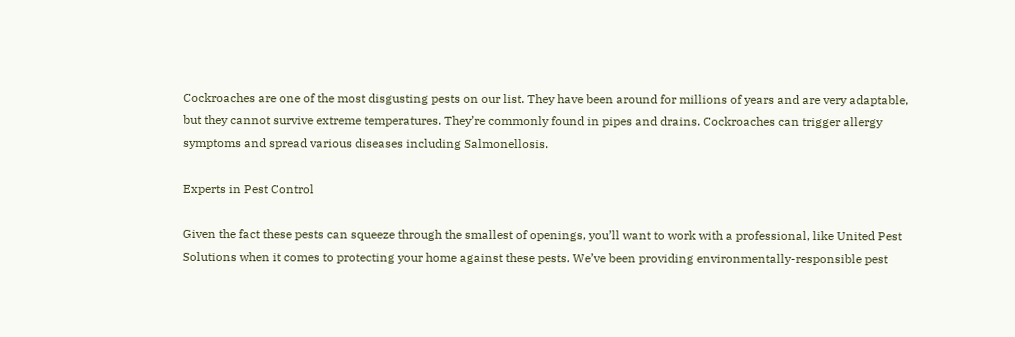Cockroaches are one of the most disgusting pests on our list. They have been around for millions of years and are very adaptable, but they cannot survive extreme temperatures. They’re commonly found in pipes and drains. Cockroaches can trigger allergy symptoms and spread various diseases including Salmonellosis.

Experts in Pest Control

Given the fact these pests can squeeze through the smallest of openings, you’ll want to work with a professional, like United Pest Solutions when it comes to protecting your home against these pests. We’ve been providing environmentally-responsible pest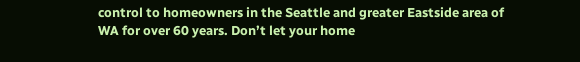control to homeowners in the Seattle and greater Eastside area of WA for over 60 years. Don’t let your home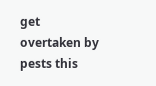get overtaken by pests this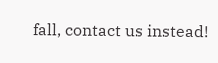fall, contact us instead!